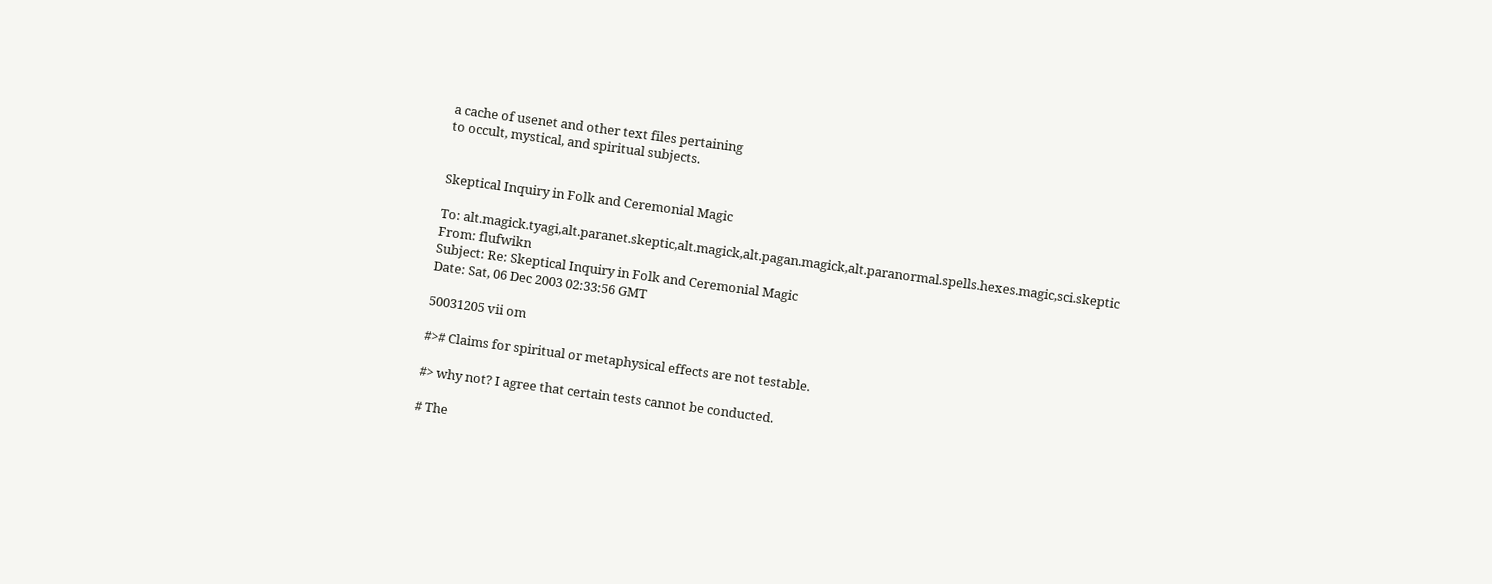a cache of usenet and other text files pertaining
to occult, mystical, and spiritual subjects.


Skeptical Inquiry in Folk and Ceremonial Magic

To: alt.magick.tyagi,alt.paranet.skeptic,alt.magick,alt.pagan.magick,alt.paranormal.spells.hexes.magic,sci.skeptic
From: flufwikn
Subject: Re: Skeptical Inquiry in Folk and Ceremonial Magic
Date: Sat, 06 Dec 2003 02:33:56 GMT

50031205 vii om

#># Claims for spiritual or metaphysical effects are not testable.

#> why not? I agree that certain tests cannot be conducted.

# The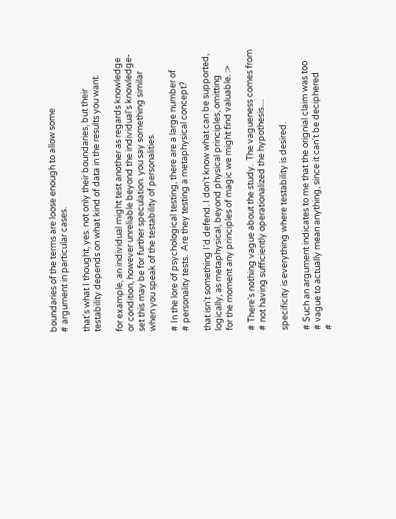boundaries of the terms are loose enough to allow some
# argument in particular cases.

that's what I thought, yes. not only their boundaries, but their
testability depends on what kind of data in the results you want.

for example, an individual might test another as regards knowledge
or condition, however unreliable beyond the individual's knowledge-
set this may be for further speculation. you say something similar
when you speak of the testability of personalities.

# In the lore of psychological testing, there are a large number of
# personality tests.  Are they testing a metaphysical concept?

that isn't something I'd defend. I don't know what can be supported,
logically, as metaphysical, beyond physical principles, omitting
for the moment any principles of magic we might find valuable. :>

# There's nothing vague about the study.  The vagueness comes from
# not having sufficiently operationalized the hypothesis....

specificity is everything where testability is desired.

# Such an argument indicates to me that the orignial claim was too
# vague to actually mean anything, since it can't be deciphered
#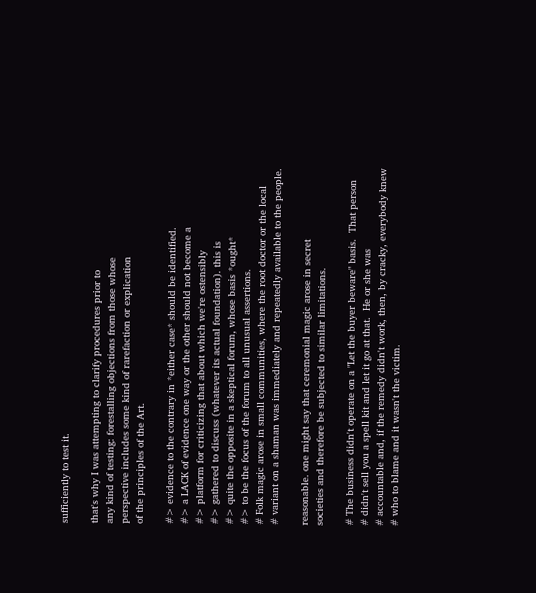sufficiently to test it.

that's why I was attempting to clarify procedures prior to
any kind of testing: forestalling objections from those whose
perspective includes some kind of rarefaction or explication
of the principles of the Art.

#> evidence to the contrary in *either case* should be identified.
#> a LACK of evidence one way or the other should not become a
#> platform for criticizing that about which we're ostensibly
#> gathered to discuss (whatever its actual foundation). this is
#> quite the opposite in a skeptical forum, whose basis *ought*
#> to be the focus of the forum to all unusual assertions.
# Folk magic arose in small communities, where the root doctor or the local
# variant on a shaman was immediately and repeatedly available to the people.

reasonable. one might say that ceremonial magic arose in secret
societies and therefore be subjected to similar limitations.

# The business didn't operate on a "Let the buyer beware" basis.  That person
# didn't sell you a spell kit and let it go at that.  He or she was
# accountable and, if the remedy didn't work, then, by cracky, everybody knew
# who to blame and it wasn't the victim.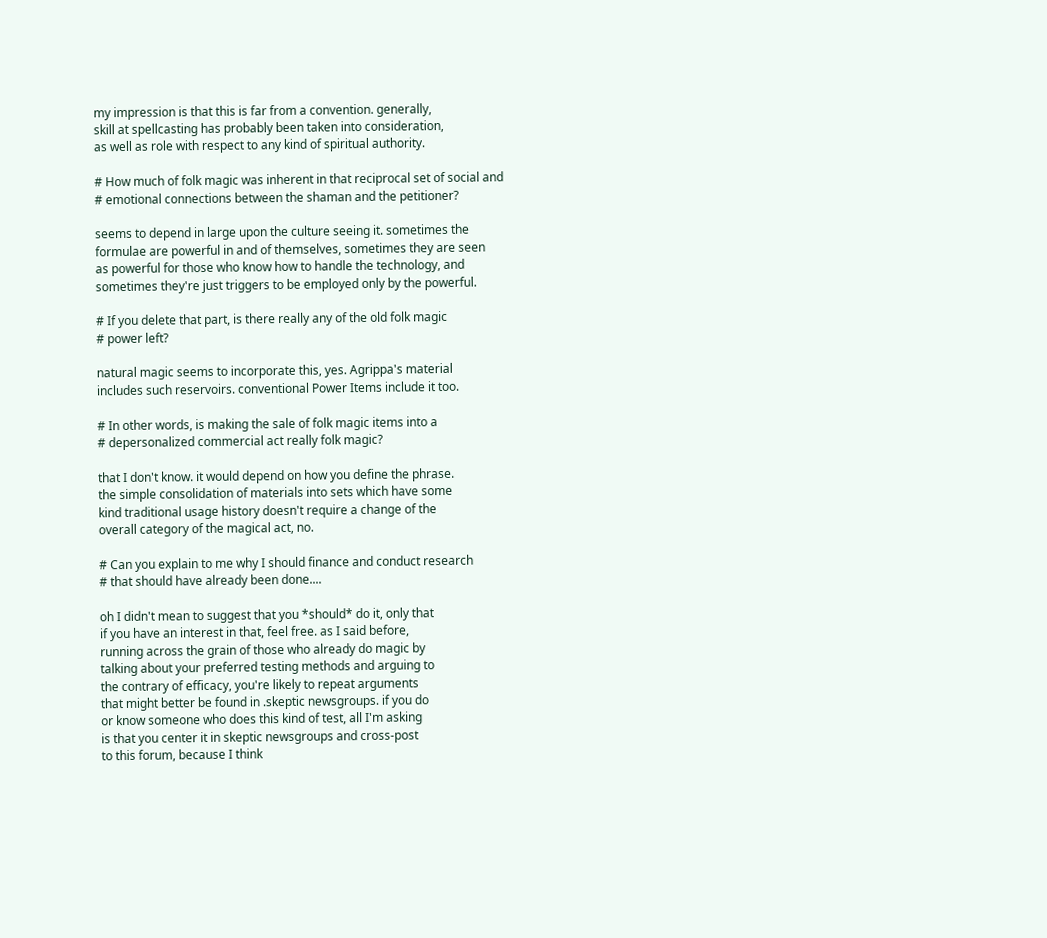my impression is that this is far from a convention. generally,
skill at spellcasting has probably been taken into consideration,
as well as role with respect to any kind of spiritual authority.

# How much of folk magic was inherent in that reciprocal set of social and
# emotional connections between the shaman and the petitioner?

seems to depend in large upon the culture seeing it. sometimes the
formulae are powerful in and of themselves, sometimes they are seen
as powerful for those who know how to handle the technology, and
sometimes they're just triggers to be employed only by the powerful.

# If you delete that part, is there really any of the old folk magic
# power left?

natural magic seems to incorporate this, yes. Agrippa's material
includes such reservoirs. conventional Power Items include it too.

# In other words, is making the sale of folk magic items into a
# depersonalized commercial act really folk magic?

that I don't know. it would depend on how you define the phrase.
the simple consolidation of materials into sets which have some
kind traditional usage history doesn't require a change of the
overall category of the magical act, no.

# Can you explain to me why I should finance and conduct research
# that should have already been done....

oh I didn't mean to suggest that you *should* do it, only that
if you have an interest in that, feel free. as I said before,
running across the grain of those who already do magic by
talking about your preferred testing methods and arguing to
the contrary of efficacy, you're likely to repeat arguments
that might better be found in .skeptic newsgroups. if you do
or know someone who does this kind of test, all I'm asking
is that you center it in skeptic newsgroups and cross-post
to this forum, because I think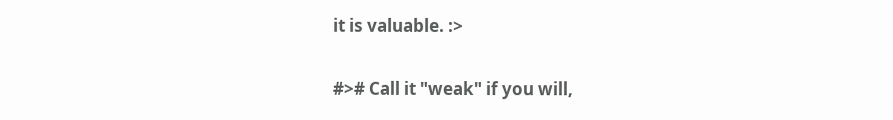it is valuable. :>

#># Call it "weak" if you will,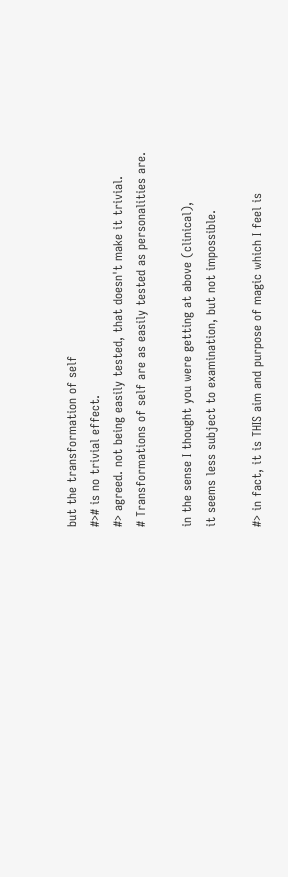but the transformation of self
#># is no trivial effect.
#> agreed. not being easily tested, that doesn't make it trivial.
# Transformations of self are as easily tested as personalities are.

in the sense I thought you were getting at above (clinical),
it seems less subject to examination, but not impossible.

#> in fact, it is THIS aim and purpose of magic which I feel is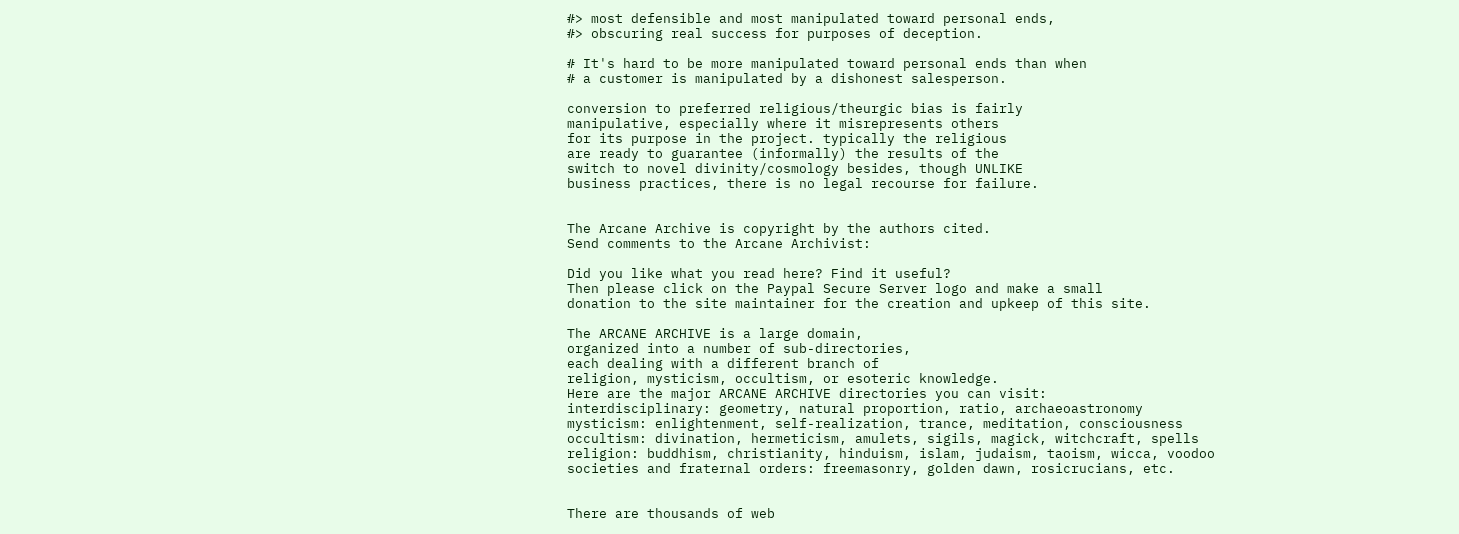#> most defensible and most manipulated toward personal ends,
#> obscuring real success for purposes of deception.

# It's hard to be more manipulated toward personal ends than when
# a customer is manipulated by a dishonest salesperson.

conversion to preferred religious/theurgic bias is fairly
manipulative, especially where it misrepresents others
for its purpose in the project. typically the religious
are ready to guarantee (informally) the results of the
switch to novel divinity/cosmology besides, though UNLIKE
business practices, there is no legal recourse for failure.


The Arcane Archive is copyright by the authors cited.
Send comments to the Arcane Archivist:

Did you like what you read here? Find it useful?
Then please click on the Paypal Secure Server logo and make a small
donation to the site maintainer for the creation and upkeep of this site.

The ARCANE ARCHIVE is a large domain,
organized into a number of sub-directories,
each dealing with a different branch of
religion, mysticism, occultism, or esoteric knowledge.
Here are the major ARCANE ARCHIVE directories you can visit:
interdisciplinary: geometry, natural proportion, ratio, archaeoastronomy
mysticism: enlightenment, self-realization, trance, meditation, consciousness
occultism: divination, hermeticism, amulets, sigils, magick, witchcraft, spells
religion: buddhism, christianity, hinduism, islam, judaism, taoism, wicca, voodoo
societies and fraternal orders: freemasonry, golden dawn, rosicrucians, etc.


There are thousands of web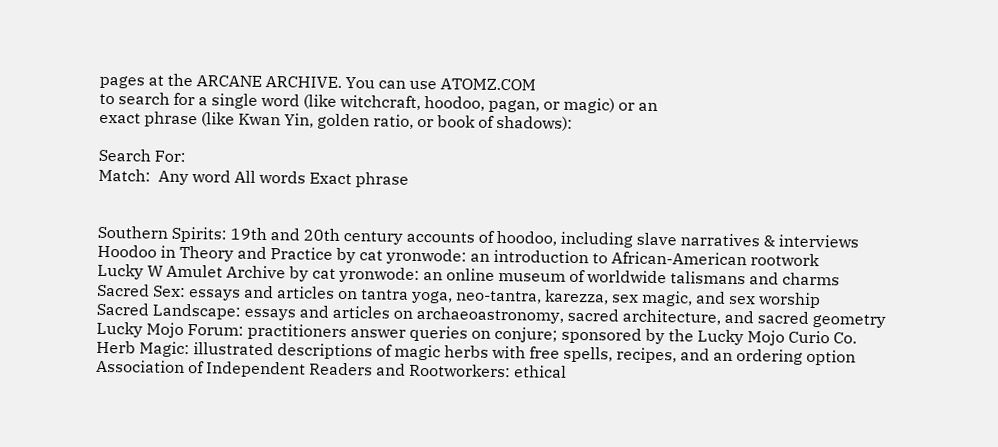pages at the ARCANE ARCHIVE. You can use ATOMZ.COM
to search for a single word (like witchcraft, hoodoo, pagan, or magic) or an
exact phrase (like Kwan Yin, golden ratio, or book of shadows):

Search For:
Match:  Any word All words Exact phrase


Southern Spirits: 19th and 20th century accounts of hoodoo, including slave narratives & interviews
Hoodoo in Theory and Practice by cat yronwode: an introduction to African-American rootwork
Lucky W Amulet Archive by cat yronwode: an online museum of worldwide talismans and charms
Sacred Sex: essays and articles on tantra yoga, neo-tantra, karezza, sex magic, and sex worship
Sacred Landscape: essays and articles on archaeoastronomy, sacred architecture, and sacred geometry
Lucky Mojo Forum: practitioners answer queries on conjure; sponsored by the Lucky Mojo Curio Co.
Herb Magic: illustrated descriptions of magic herbs with free spells, recipes, and an ordering option
Association of Independent Readers and Rootworkers: ethical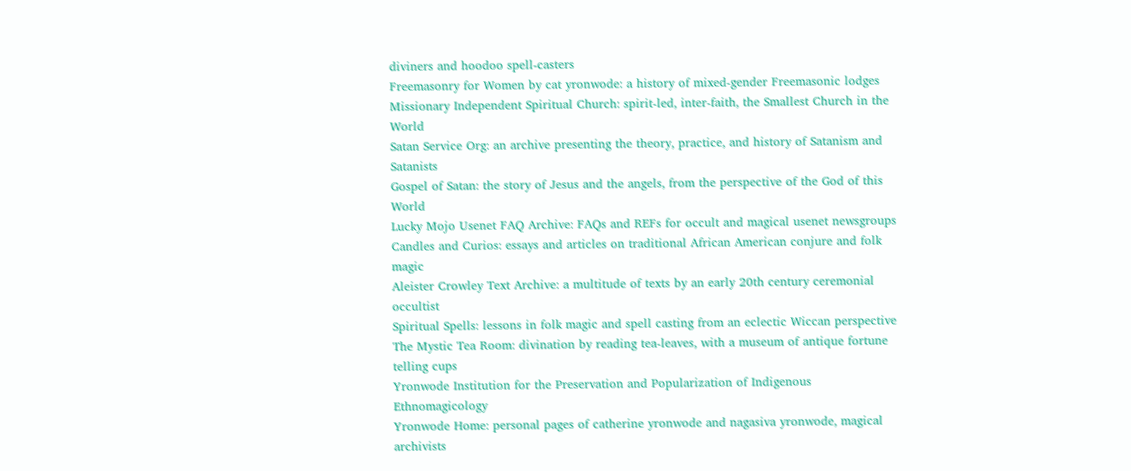diviners and hoodoo spell-casters
Freemasonry for Women by cat yronwode: a history of mixed-gender Freemasonic lodges
Missionary Independent Spiritual Church: spirit-led, inter-faith, the Smallest Church in the World
Satan Service Org: an archive presenting the theory, practice, and history of Satanism and Satanists
Gospel of Satan: the story of Jesus and the angels, from the perspective of the God of this World
Lucky Mojo Usenet FAQ Archive: FAQs and REFs for occult and magical usenet newsgroups
Candles and Curios: essays and articles on traditional African American conjure and folk magic
Aleister Crowley Text Archive: a multitude of texts by an early 20th century ceremonial occultist
Spiritual Spells: lessons in folk magic and spell casting from an eclectic Wiccan perspective
The Mystic Tea Room: divination by reading tea-leaves, with a museum of antique fortune telling cups
Yronwode Institution for the Preservation and Popularization of Indigenous Ethnomagicology
Yronwode Home: personal pages of catherine yronwode and nagasiva yronwode, magical archivists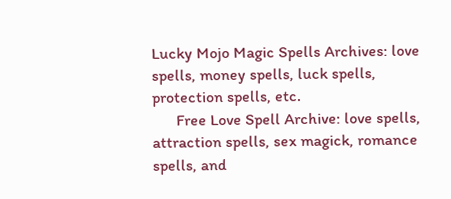Lucky Mojo Magic Spells Archives: love spells, money spells, luck spells, protection spells, etc.
      Free Love Spell Archive: love spells, attraction spells, sex magick, romance spells, and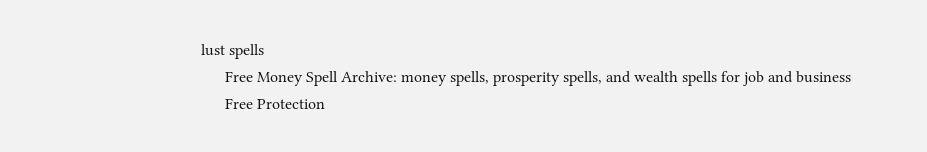lust spells
      Free Money Spell Archive: money spells, prosperity spells, and wealth spells for job and business
      Free Protection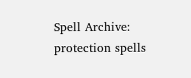Spell Archive: protection spells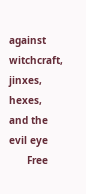against witchcraft, jinxes, hexes, and the evil eye
      Free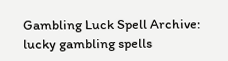Gambling Luck Spell Archive: lucky gambling spells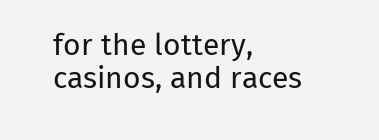for the lottery, casinos, and races